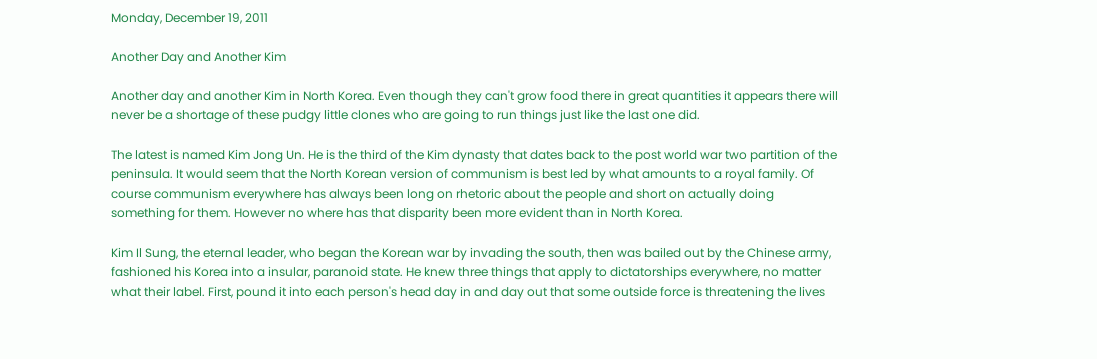Monday, December 19, 2011

Another Day and Another Kim

Another day and another Kim in North Korea. Even though they can't grow food there in great quantities it appears there will never be a shortage of these pudgy little clones who are going to run things just like the last one did.

The latest is named Kim Jong Un. He is the third of the Kim dynasty that dates back to the post world war two partition of the peninsula. It would seem that the North Korean version of communism is best led by what amounts to a royal family. Of course communism everywhere has always been long on rhetoric about the people and short on actually doing something for them. However no where has that disparity been more evident than in North Korea.

Kim Il Sung, the eternal leader, who began the Korean war by invading the south, then was bailed out by the Chinese army, fashioned his Korea into a insular, paranoid state. He knew three things that apply to dictatorships everywhere, no matter what their label. First, pound it into each person's head day in and day out that some outside force is threatening the lives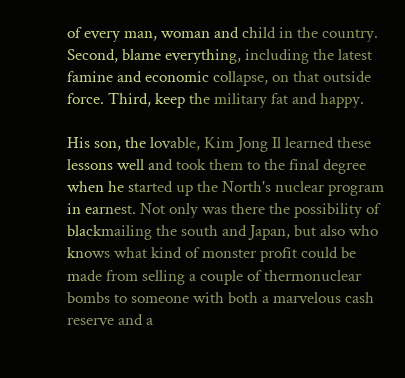of every man, woman and child in the country. Second, blame everything, including the latest famine and economic collapse, on that outside force. Third, keep the military fat and happy.

His son, the lovable, Kim Jong Il learned these lessons well and took them to the final degree when he started up the North's nuclear program in earnest. Not only was there the possibility of blackmailing the south and Japan, but also who knows what kind of monster profit could be made from selling a couple of thermonuclear bombs to someone with both a marvelous cash reserve and a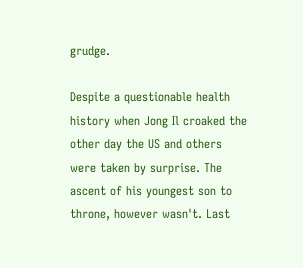grudge.

Despite a questionable health history when Jong Il croaked the other day the US and others were taken by surprise. The ascent of his youngest son to throne, however wasn't. Last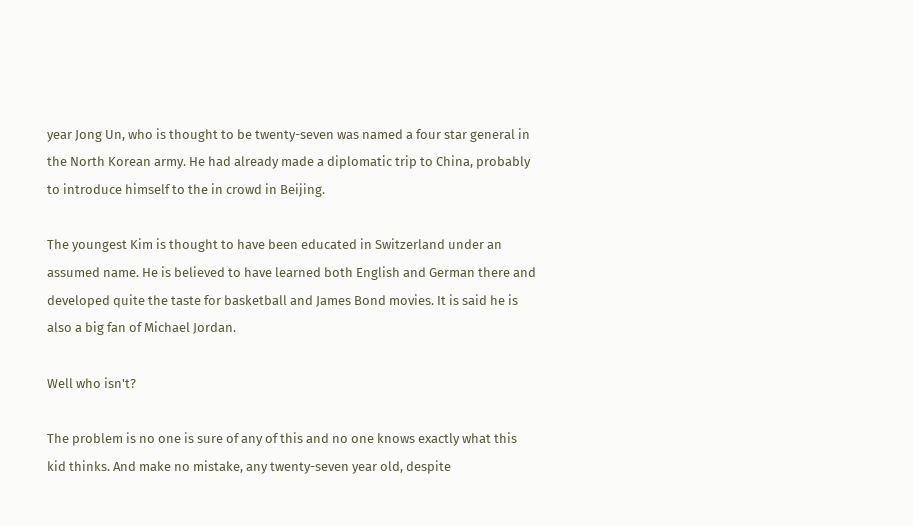year Jong Un, who is thought to be twenty-seven was named a four star general in the North Korean army. He had already made a diplomatic trip to China, probably to introduce himself to the in crowd in Beijing.

The youngest Kim is thought to have been educated in Switzerland under an assumed name. He is believed to have learned both English and German there and developed quite the taste for basketball and James Bond movies. It is said he is also a big fan of Michael Jordan.

Well who isn't?

The problem is no one is sure of any of this and no one knows exactly what this kid thinks. And make no mistake, any twenty-seven year old, despite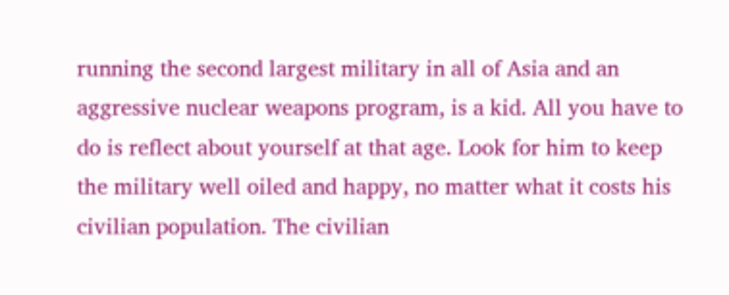running the second largest military in all of Asia and an aggressive nuclear weapons program, is a kid. All you have to do is reflect about yourself at that age. Look for him to keep the military well oiled and happy, no matter what it costs his civilian population. The civilian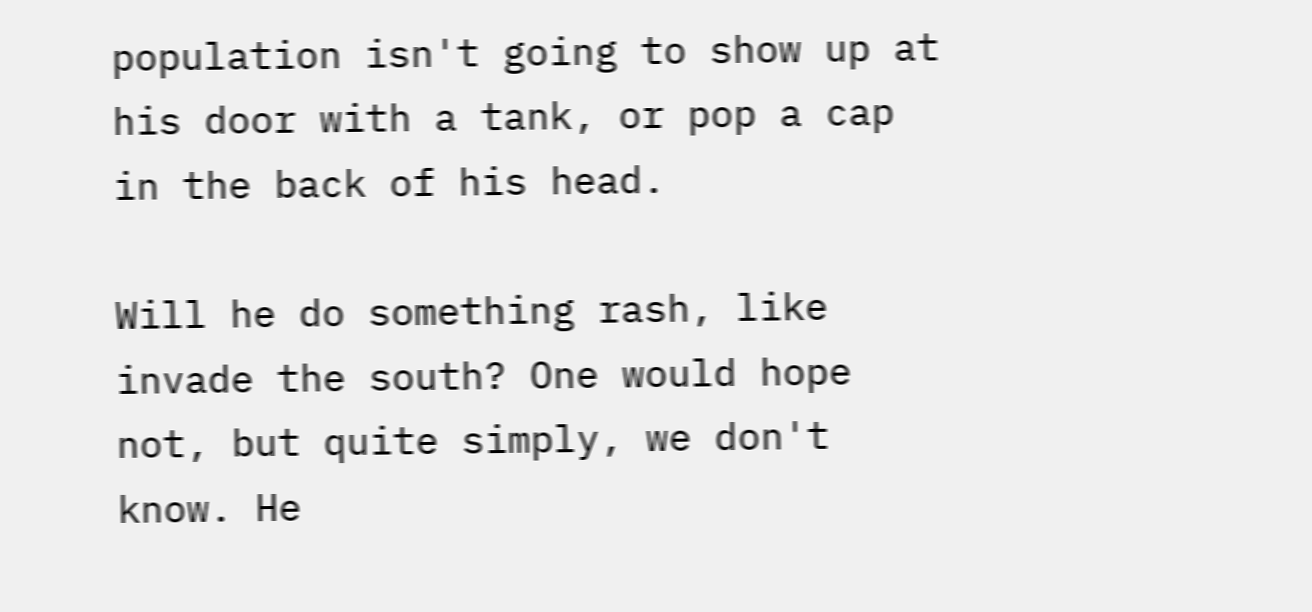population isn't going to show up at his door with a tank, or pop a cap in the back of his head.

Will he do something rash, like invade the south? One would hope not, but quite simply, we don't know. He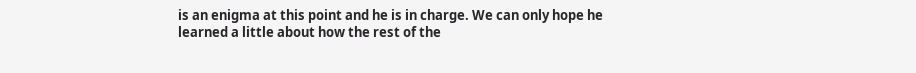is an enigma at this point and he is in charge. We can only hope he learned a little about how the rest of the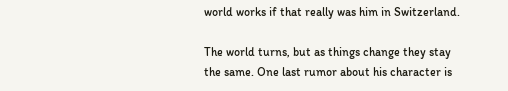world works if that really was him in Switzerland.

The world turns, but as things change they stay the same. One last rumor about his character is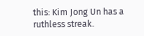this: Kim Jong Un has a ruthless streak.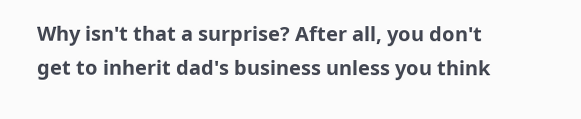Why isn't that a surprise? After all, you don't get to inherit dad's business unless you think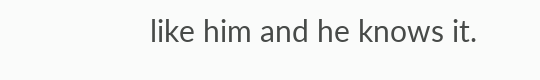like him and he knows it.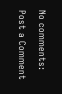No comments:

Post a Comment